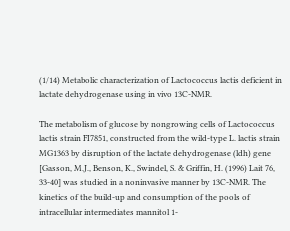(1/14) Metabolic characterization of Lactococcus lactis deficient in lactate dehydrogenase using in vivo 13C-NMR.

The metabolism of glucose by nongrowing cells of Lactococcus lactis strain FI7851, constructed from the wild-type L. lactis strain MG1363 by disruption of the lactate dehydrogenase (ldh) gene [Gasson, M.J., Benson, K., Swindel, S. & Griffin, H. (1996) Lait 76, 33-40] was studied in a noninvasive manner by 13C-NMR. The kinetics of the build-up and consumption of the pools of intracellular intermediates mannitol 1-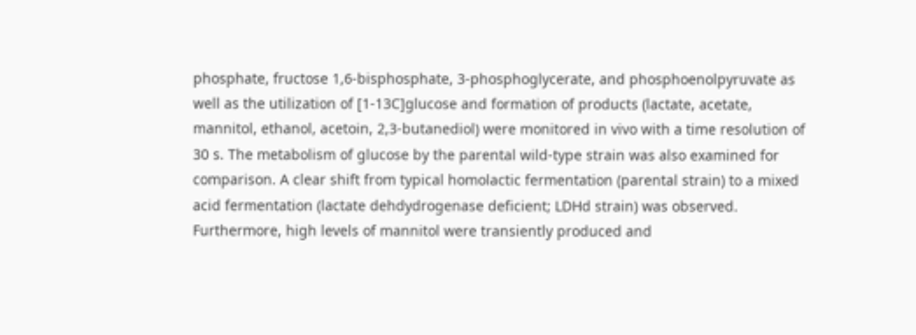phosphate, fructose 1,6-bisphosphate, 3-phosphoglycerate, and phosphoenolpyruvate as well as the utilization of [1-13C]glucose and formation of products (lactate, acetate, mannitol, ethanol, acetoin, 2,3-butanediol) were monitored in vivo with a time resolution of 30 s. The metabolism of glucose by the parental wild-type strain was also examined for comparison. A clear shift from typical homolactic fermentation (parental strain) to a mixed acid fermentation (lactate dehdydrogenase deficient; LDHd strain) was observed. Furthermore, high levels of mannitol were transiently produced and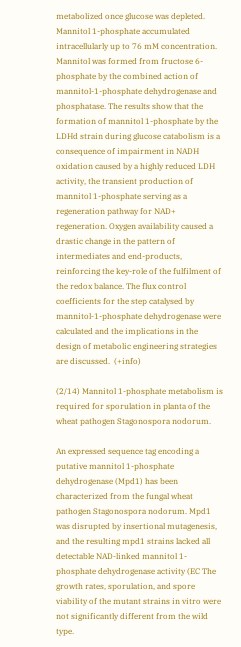metabolized once glucose was depleted. Mannitol 1-phosphate accumulated intracellularly up to 76 mM concentration. Mannitol was formed from fructose 6-phosphate by the combined action of mannitol-1-phosphate dehydrogenase and phosphatase. The results show that the formation of mannitol 1-phosphate by the LDHd strain during glucose catabolism is a consequence of impairment in NADH oxidation caused by a highly reduced LDH activity, the transient production of mannitol 1-phosphate serving as a regeneration pathway for NAD+ regeneration. Oxygen availability caused a drastic change in the pattern of intermediates and end-products, reinforcing the key-role of the fulfilment of the redox balance. The flux control coefficients for the step catalysed by mannitol-1-phosphate dehydrogenase were calculated and the implications in the design of metabolic engineering strategies are discussed.  (+info)

(2/14) Mannitol 1-phosphate metabolism is required for sporulation in planta of the wheat pathogen Stagonospora nodorum.

An expressed sequence tag encoding a putative mannitol 1-phosphate dehydrogenase (Mpd1) has been characterized from the fungal wheat pathogen Stagonospora nodorum. Mpd1 was disrupted by insertional mutagenesis, and the resulting mpd1 strains lacked all detectable NAD-linked mannitol 1-phosphate dehydrogenase activity (EC The growth rates, sporulation, and spore viability of the mutant strains in vitro were not significantly different from the wild type.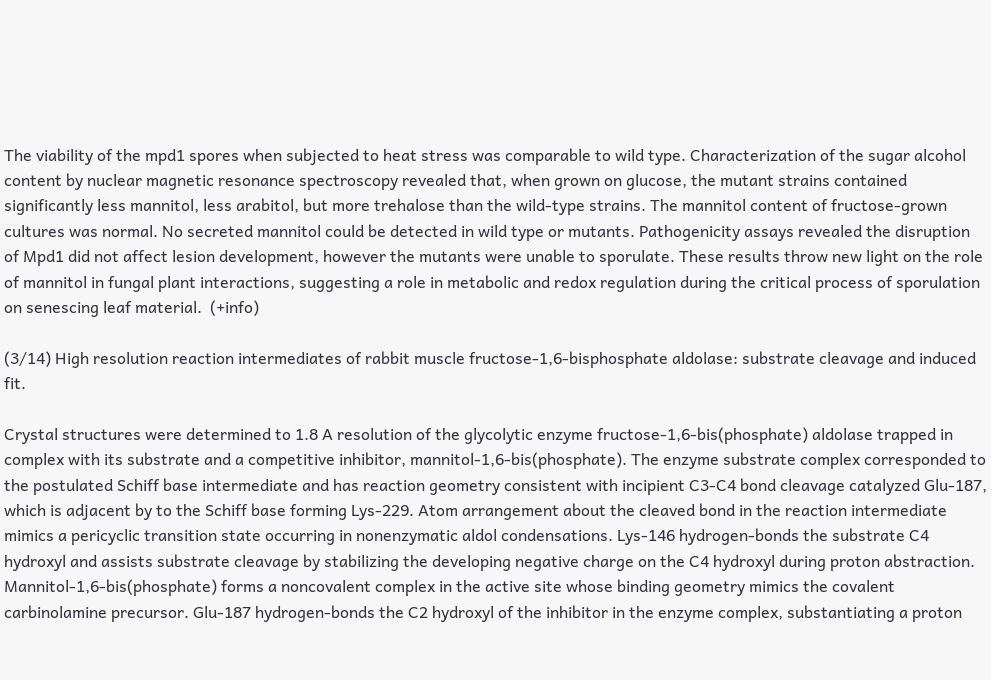The viability of the mpd1 spores when subjected to heat stress was comparable to wild type. Characterization of the sugar alcohol content by nuclear magnetic resonance spectroscopy revealed that, when grown on glucose, the mutant strains contained significantly less mannitol, less arabitol, but more trehalose than the wild-type strains. The mannitol content of fructose-grown cultures was normal. No secreted mannitol could be detected in wild type or mutants. Pathogenicity assays revealed the disruption of Mpd1 did not affect lesion development, however the mutants were unable to sporulate. These results throw new light on the role of mannitol in fungal plant interactions, suggesting a role in metabolic and redox regulation during the critical process of sporulation on senescing leaf material.  (+info)

(3/14) High resolution reaction intermediates of rabbit muscle fructose-1,6-bisphosphate aldolase: substrate cleavage and induced fit.

Crystal structures were determined to 1.8 A resolution of the glycolytic enzyme fructose-1,6-bis(phosphate) aldolase trapped in complex with its substrate and a competitive inhibitor, mannitol-1,6-bis(phosphate). The enzyme substrate complex corresponded to the postulated Schiff base intermediate and has reaction geometry consistent with incipient C3-C4 bond cleavage catalyzed Glu-187, which is adjacent by to the Schiff base forming Lys-229. Atom arrangement about the cleaved bond in the reaction intermediate mimics a pericyclic transition state occurring in nonenzymatic aldol condensations. Lys-146 hydrogen-bonds the substrate C4 hydroxyl and assists substrate cleavage by stabilizing the developing negative charge on the C4 hydroxyl during proton abstraction. Mannitol-1,6-bis(phosphate) forms a noncovalent complex in the active site whose binding geometry mimics the covalent carbinolamine precursor. Glu-187 hydrogen-bonds the C2 hydroxyl of the inhibitor in the enzyme complex, substantiating a proton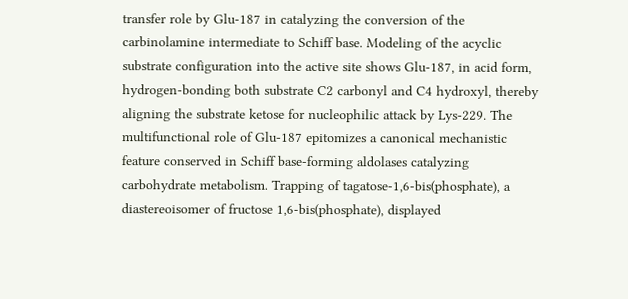transfer role by Glu-187 in catalyzing the conversion of the carbinolamine intermediate to Schiff base. Modeling of the acyclic substrate configuration into the active site shows Glu-187, in acid form, hydrogen-bonding both substrate C2 carbonyl and C4 hydroxyl, thereby aligning the substrate ketose for nucleophilic attack by Lys-229. The multifunctional role of Glu-187 epitomizes a canonical mechanistic feature conserved in Schiff base-forming aldolases catalyzing carbohydrate metabolism. Trapping of tagatose-1,6-bis(phosphate), a diastereoisomer of fructose 1,6-bis(phosphate), displayed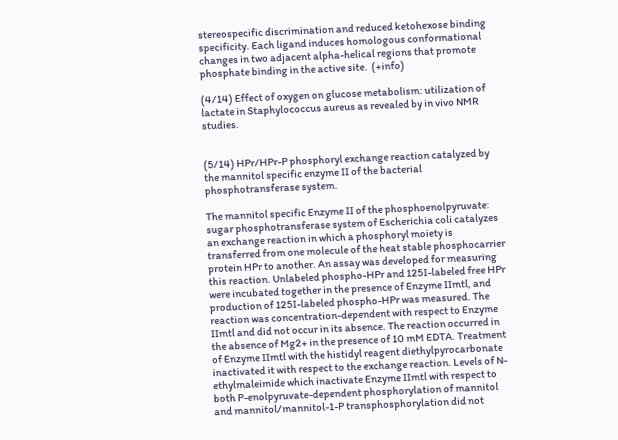stereospecific discrimination and reduced ketohexose binding specificity. Each ligand induces homologous conformational changes in two adjacent alpha-helical regions that promote phosphate binding in the active site.  (+info)

(4/14) Effect of oxygen on glucose metabolism: utilization of lactate in Staphylococcus aureus as revealed by in vivo NMR studies.


(5/14) HPr/HPr-P phosphoryl exchange reaction catalyzed by the mannitol specific enzyme II of the bacterial phosphotransferase system.

The mannitol specific Enzyme II of the phosphoenolpyruvate: sugar phosphotransferase system of Escherichia coli catalyzes an exchange reaction in which a phosphoryl moiety is transferred from one molecule of the heat stable phosphocarrier protein HPr to another. An assay was developed for measuring this reaction. Unlabeled phospho-HPr and 125I-labeled free HPr were incubated together in the presence of Enzyme IImtl, and production of 125I-labeled phospho-HPr was measured. The reaction was concentration-dependent with respect to Enzyme IImtl and did not occur in its absence. The reaction occurred in the absence of Mg2+ in the presence of 10 mM EDTA. Treatment of Enzyme IImtl with the histidyl reagent diethylpyrocarbonate inactivated it with respect to the exchange reaction. Levels of N-ethylmaleimide which inactivate Enzyme IImtl with respect to both P-enolpyruvate-dependent phosphorylation of mannitol and mannitol/mannitol-1-P transphosphorylation did not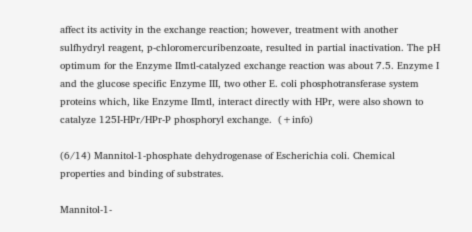affect its activity in the exchange reaction; however, treatment with another sulfhydryl reagent, p-chloromercuribenzoate, resulted in partial inactivation. The pH optimum for the Enzyme IImtl-catalyzed exchange reaction was about 7.5. Enzyme I and the glucose specific Enzyme III, two other E. coli phosphotransferase system proteins which, like Enzyme IImtl, interact directly with HPr, were also shown to catalyze 125I-HPr/HPr-P phosphoryl exchange.  (+info)

(6/14) Mannitol-1-phosphate dehydrogenase of Escherichia coli. Chemical properties and binding of substrates.

Mannitol-1-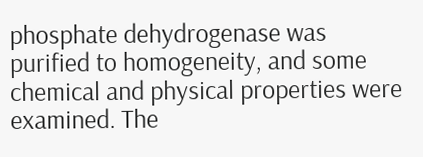phosphate dehydrogenase was purified to homogeneity, and some chemical and physical properties were examined. The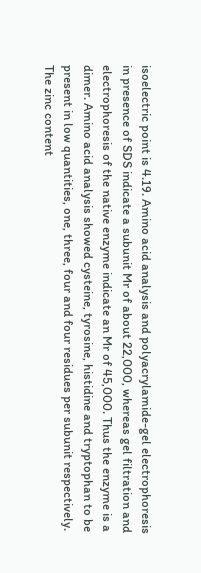isoelectric point is 4.19. Amino acid analysis and polyacrylamide-gel electrophoresis in presence of SDS indicate a subunit Mr of about 22,000, whereas gel filtration and electrophoresis of the native enzyme indicate an Mr of 45,000. Thus the enzyme is a dimer. Amino acid analysis showed cysteine, tyrosine, histidine and tryptophan to be present in low quantities, one, three, four and four residues per subunit respectively. The zinc content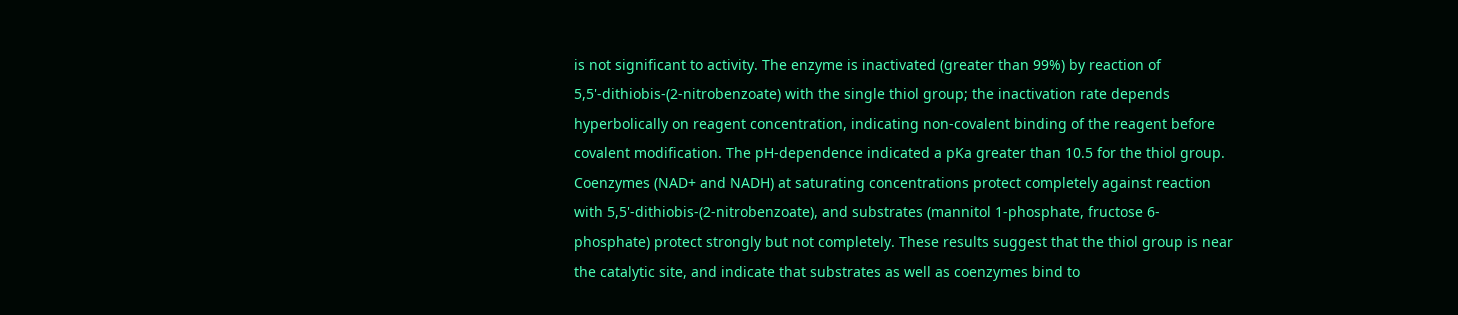is not significant to activity. The enzyme is inactivated (greater than 99%) by reaction of 5,5'-dithiobis-(2-nitrobenzoate) with the single thiol group; the inactivation rate depends hyperbolically on reagent concentration, indicating non-covalent binding of the reagent before covalent modification. The pH-dependence indicated a pKa greater than 10.5 for the thiol group. Coenzymes (NAD+ and NADH) at saturating concentrations protect completely against reaction with 5,5'-dithiobis-(2-nitrobenzoate), and substrates (mannitol 1-phosphate, fructose 6-phosphate) protect strongly but not completely. These results suggest that the thiol group is near the catalytic site, and indicate that substrates as well as coenzymes bind to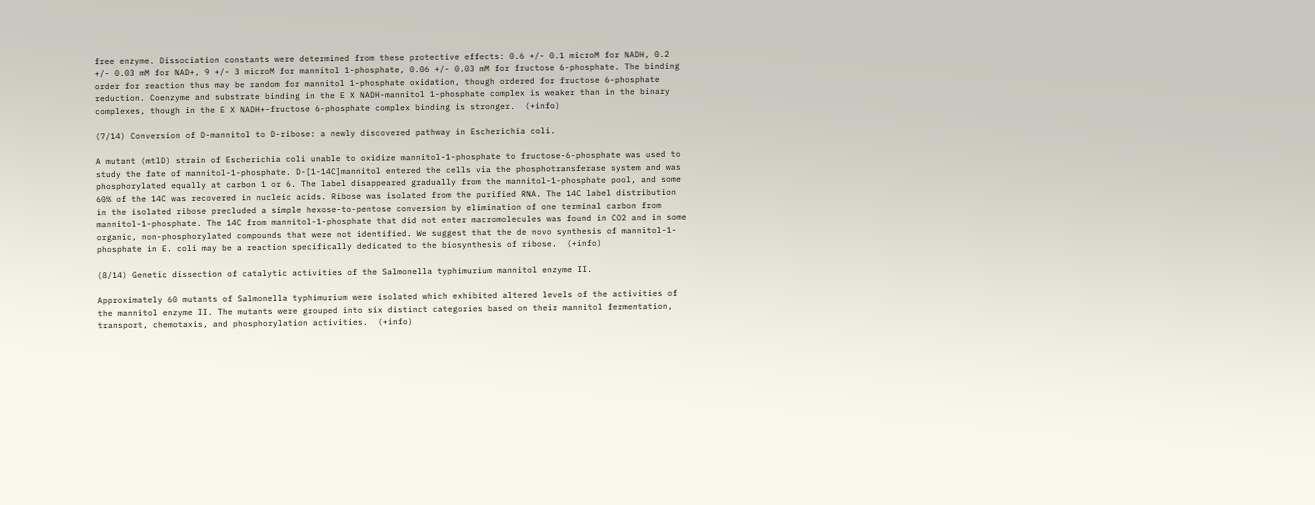free enzyme. Dissociation constants were determined from these protective effects: 0.6 +/- 0.1 microM for NADH, 0.2 +/- 0.03 mM for NAD+, 9 +/- 3 microM for mannitol 1-phosphate, 0.06 +/- 0.03 mM for fructose 6-phosphate. The binding order for reaction thus may be random for mannitol 1-phosphate oxidation, though ordered for fructose 6-phosphate reduction. Coenzyme and substrate binding in the E X NADH-mannitol 1-phosphate complex is weaker than in the binary complexes, though in the E X NADH+-fructose 6-phosphate complex binding is stronger.  (+info)

(7/14) Conversion of D-mannitol to D-ribose: a newly discovered pathway in Escherichia coli.

A mutant (mtlD) strain of Escherichia coli unable to oxidize mannitol-1-phosphate to fructose-6-phosphate was used to study the fate of mannitol-1-phosphate. D-[1-14C]mannitol entered the cells via the phosphotransferase system and was phosphorylated equally at carbon 1 or 6. The label disappeared gradually from the mannitol-1-phosphate pool, and some 60% of the 14C was recovered in nucleic acids. Ribose was isolated from the purified RNA. The 14C label distribution in the isolated ribose precluded a simple hexose-to-pentose conversion by elimination of one terminal carbon from mannitol-1-phosphate. The 14C from mannitol-1-phosphate that did not enter macromolecules was found in CO2 and in some organic, non-phosphorylated compounds that were not identified. We suggest that the de novo synthesis of mannitol-1-phosphate in E. coli may be a reaction specifically dedicated to the biosynthesis of ribose.  (+info)

(8/14) Genetic dissection of catalytic activities of the Salmonella typhimurium mannitol enzyme II.

Approximately 60 mutants of Salmonella typhimurium were isolated which exhibited altered levels of the activities of the mannitol enzyme II. The mutants were grouped into six distinct categories based on their mannitol fermentation, transport, chemotaxis, and phosphorylation activities.  (+info)